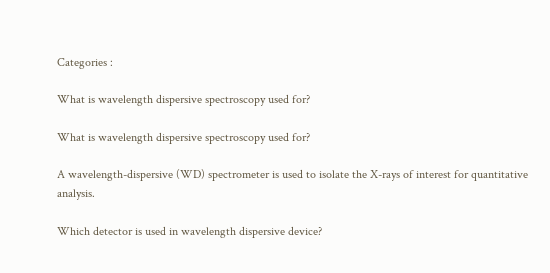Categories :

What is wavelength dispersive spectroscopy used for?

What is wavelength dispersive spectroscopy used for?

A wavelength-dispersive (WD) spectrometer is used to isolate the X-rays of interest for quantitative analysis.

Which detector is used in wavelength dispersive device?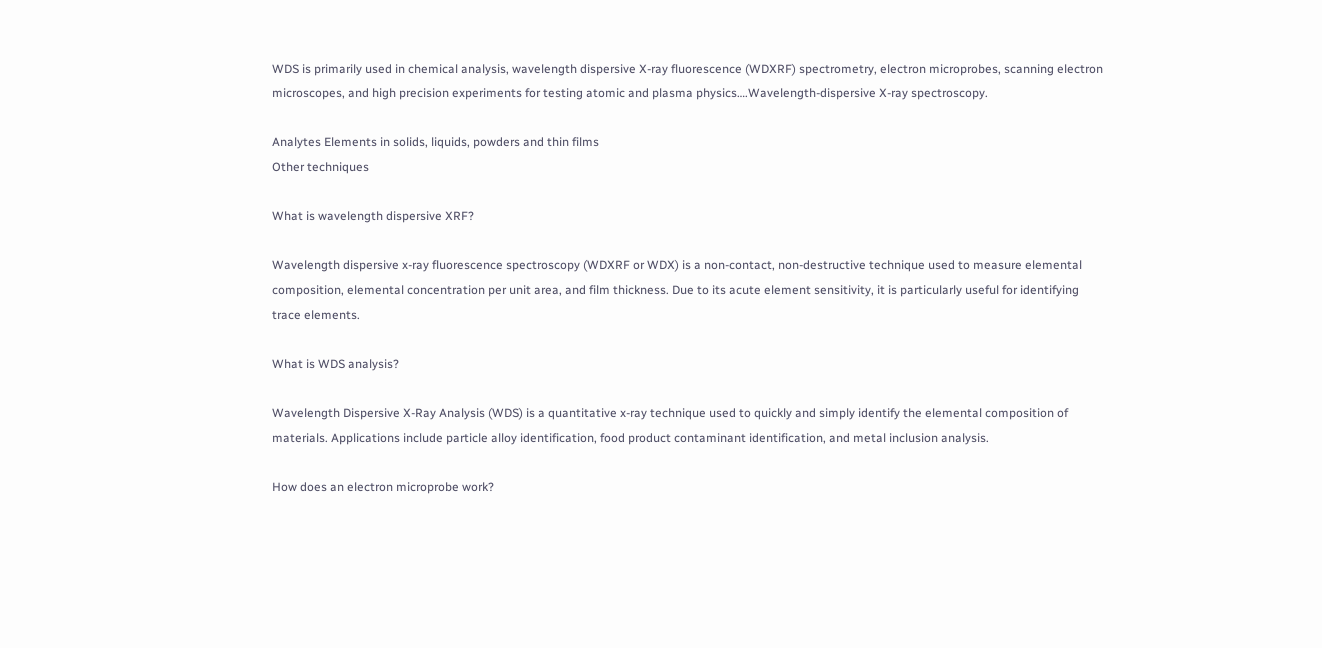WDS is primarily used in chemical analysis, wavelength dispersive X-ray fluorescence (WDXRF) spectrometry, electron microprobes, scanning electron microscopes, and high precision experiments for testing atomic and plasma physics….Wavelength-dispersive X-ray spectroscopy.

Analytes Elements in solids, liquids, powders and thin films
Other techniques

What is wavelength dispersive XRF?

Wavelength dispersive x-ray fluorescence spectroscopy (WDXRF or WDX) is a non-contact, non-destructive technique used to measure elemental composition, elemental concentration per unit area, and film thickness. Due to its acute element sensitivity, it is particularly useful for identifying trace elements.

What is WDS analysis?

Wavelength Dispersive X-Ray Analysis (WDS) is a quantitative x-ray technique used to quickly and simply identify the elemental composition of materials. Applications include particle alloy identification, food product contaminant identification, and metal inclusion analysis.

How does an electron microprobe work?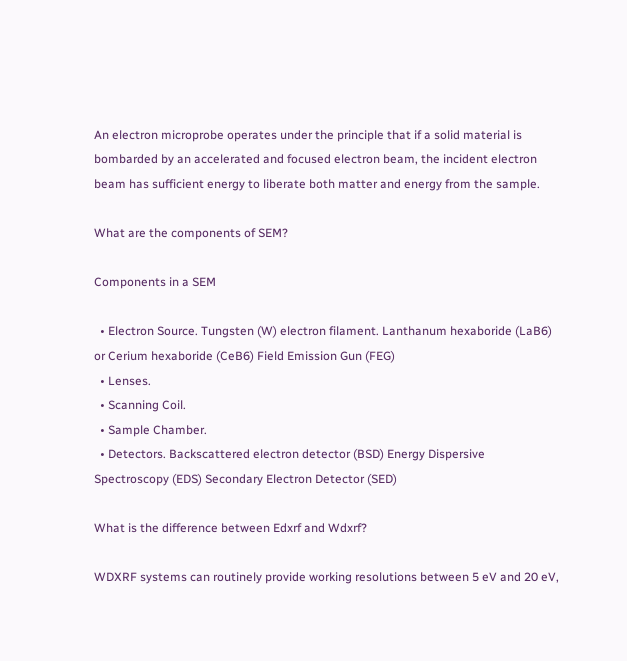An electron microprobe operates under the principle that if a solid material is bombarded by an accelerated and focused electron beam, the incident electron beam has sufficient energy to liberate both matter and energy from the sample.

What are the components of SEM?

Components in a SEM

  • Electron Source. Tungsten (W) electron filament. Lanthanum hexaboride (LaB6) or Cerium hexaboride (CeB6) Field Emission Gun (FEG)
  • Lenses.
  • Scanning Coil.
  • Sample Chamber.
  • Detectors. Backscattered electron detector (BSD) Energy Dispersive Spectroscopy (EDS) Secondary Electron Detector (SED)

What is the difference between Edxrf and Wdxrf?

WDXRF systems can routinely provide working resolutions between 5 eV and 20 eV,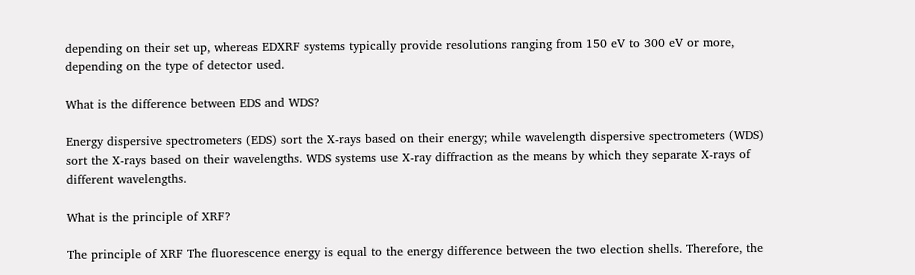depending on their set up, whereas EDXRF systems typically provide resolutions ranging from 150 eV to 300 eV or more, depending on the type of detector used.

What is the difference between EDS and WDS?

Energy dispersive spectrometers (EDS) sort the X-rays based on their energy; while wavelength dispersive spectrometers (WDS) sort the X-rays based on their wavelengths. WDS systems use X-ray diffraction as the means by which they separate X-rays of different wavelengths.

What is the principle of XRF?

The principle of XRF The fluorescence energy is equal to the energy difference between the two election shells. Therefore, the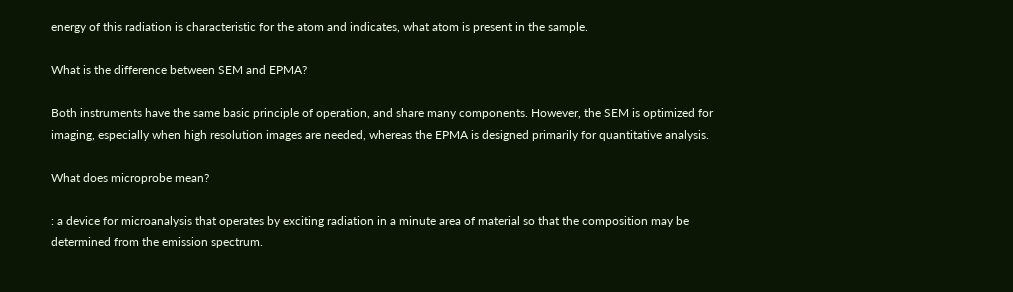energy of this radiation is characteristic for the atom and indicates, what atom is present in the sample.

What is the difference between SEM and EPMA?

Both instruments have the same basic principle of operation, and share many components. However, the SEM is optimized for imaging, especially when high resolution images are needed, whereas the EPMA is designed primarily for quantitative analysis.

What does microprobe mean?

: a device for microanalysis that operates by exciting radiation in a minute area of material so that the composition may be determined from the emission spectrum.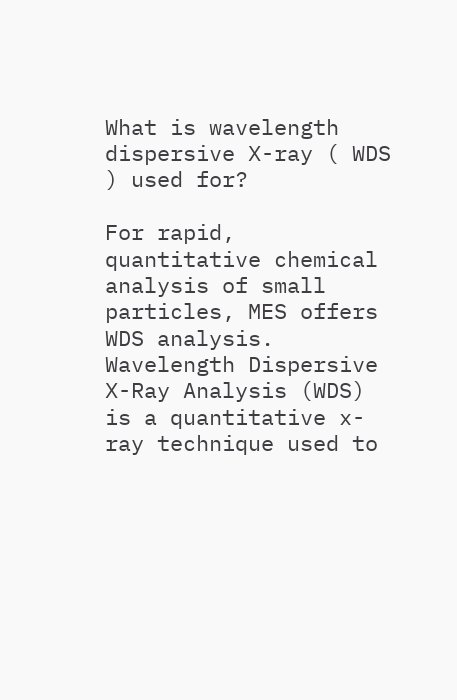What is wavelength dispersive X-ray ( WDS ) used for?

For rapid, quantitative chemical analysis of small particles, MES offers WDS analysis. Wavelength Dispersive X-Ray Analysis (WDS) is a quantitative x-ray technique used to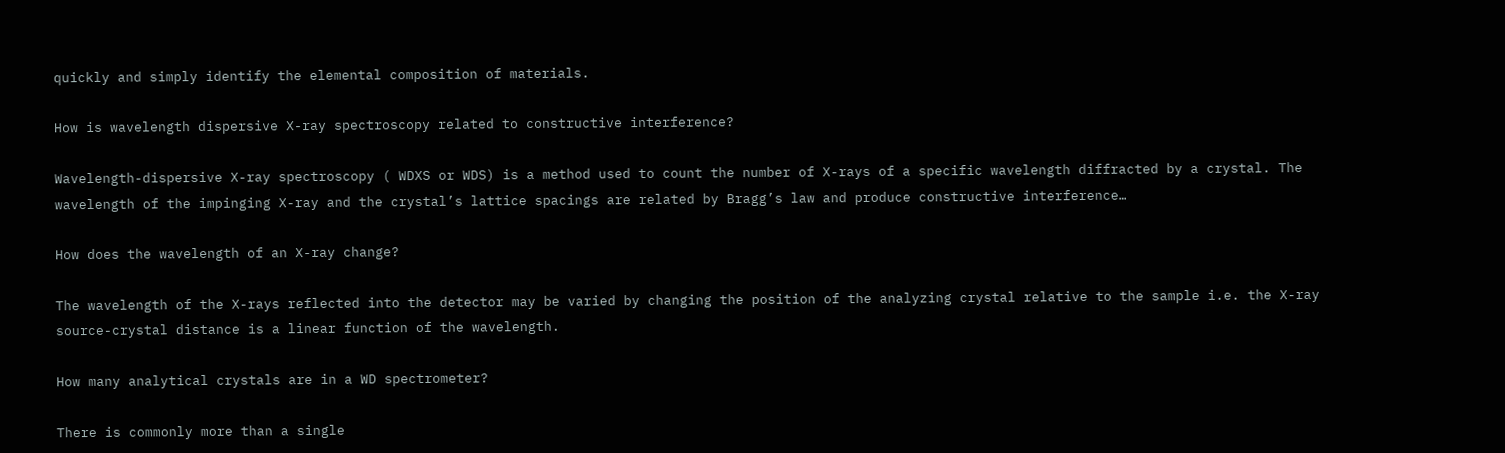quickly and simply identify the elemental composition of materials.

How is wavelength dispersive X-ray spectroscopy related to constructive interference?

Wavelength-dispersive X-ray spectroscopy ( WDXS or WDS) is a method used to count the number of X-rays of a specific wavelength diffracted by a crystal. The wavelength of the impinging X-ray and the crystal’s lattice spacings are related by Bragg’s law and produce constructive interference…

How does the wavelength of an X-ray change?

The wavelength of the X-rays reflected into the detector may be varied by changing the position of the analyzing crystal relative to the sample i.e. the X-ray source-crystal distance is a linear function of the wavelength.

How many analytical crystals are in a WD spectrometer?

There is commonly more than a single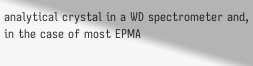analytical crystal in a WD spectrometer and, in the case of most EPMA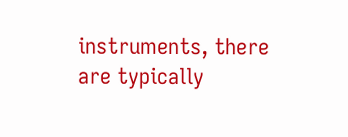instruments, there are typically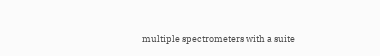multiple spectrometers with a suite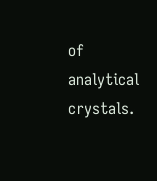of analytical crystals.